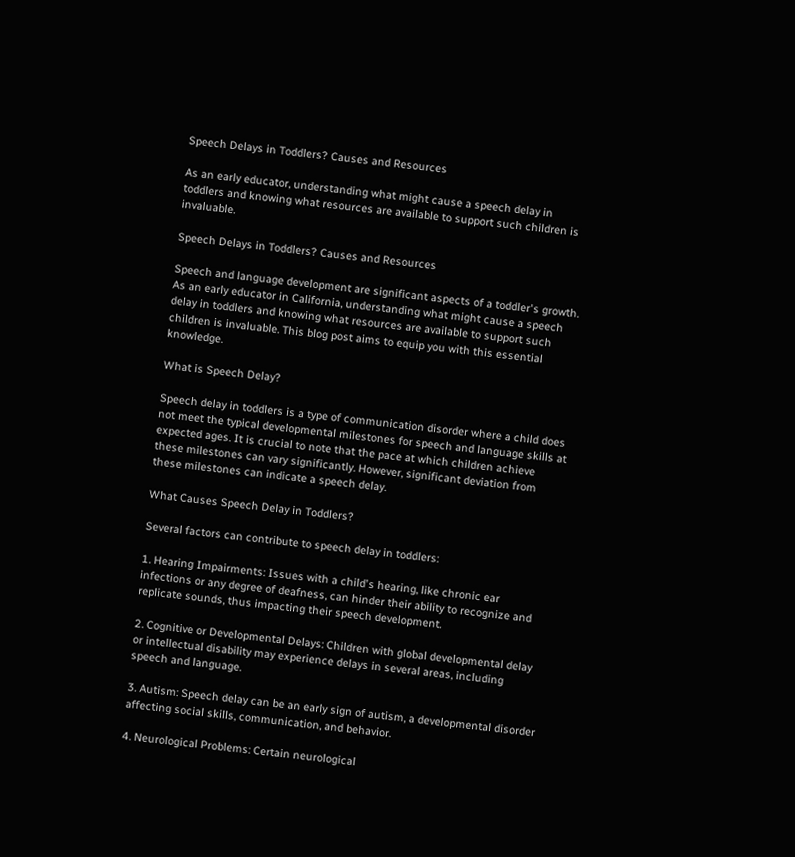Speech Delays in Toddlers? Causes and Resources

As an early educator, understanding what might cause a speech delay in toddlers and knowing what resources are available to support such children is invaluable.

Speech Delays in Toddlers? Causes and Resources

Speech and language development are significant aspects of a toddler's growth. As an early educator in California, understanding what might cause a speech delay in toddlers and knowing what resources are available to support such children is invaluable. This blog post aims to equip you with this essential knowledge.

What is Speech Delay?

Speech delay in toddlers is a type of communication disorder where a child does not meet the typical developmental milestones for speech and language skills at expected ages. It is crucial to note that the pace at which children achieve these milestones can vary significantly. However, significant deviation from these milestones can indicate a speech delay.

What Causes Speech Delay in Toddlers?

Several factors can contribute to speech delay in toddlers:

1. Hearing Impairments: Issues with a child's hearing, like chronic ear infections or any degree of deafness, can hinder their ability to recognize and replicate sounds, thus impacting their speech development.

2. Cognitive or Developmental Delays: Children with global developmental delay or intellectual disability may experience delays in several areas, including speech and language.

3. Autism: Speech delay can be an early sign of autism, a developmental disorder affecting social skills, communication, and behavior.

4. Neurological Problems: Certain neurological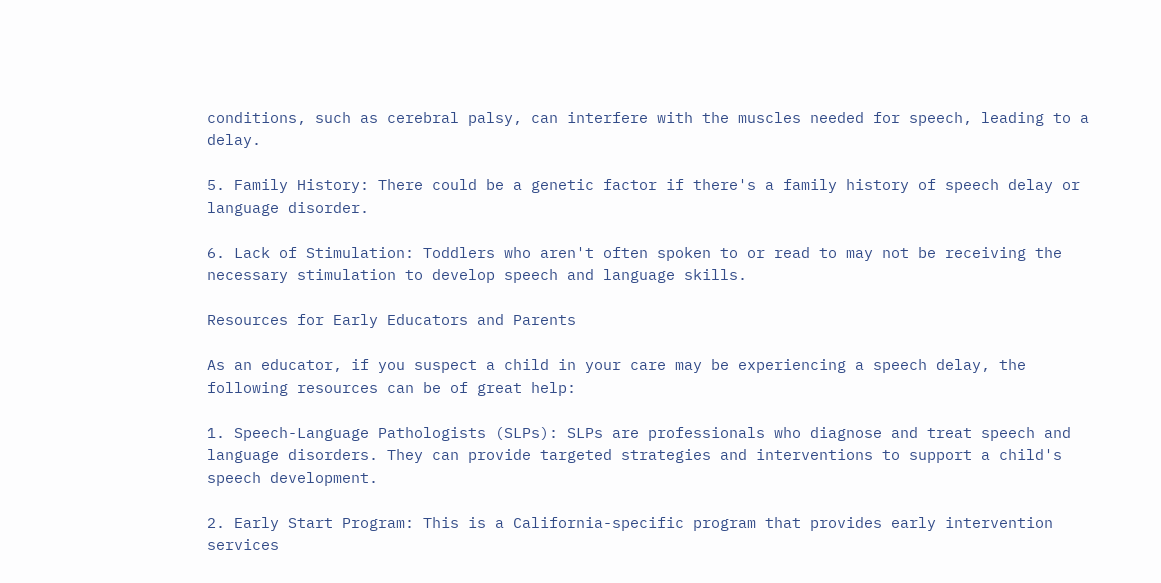conditions, such as cerebral palsy, can interfere with the muscles needed for speech, leading to a delay.

5. Family History: There could be a genetic factor if there's a family history of speech delay or language disorder.

6. Lack of Stimulation: Toddlers who aren't often spoken to or read to may not be receiving the necessary stimulation to develop speech and language skills.

Resources for Early Educators and Parents

As an educator, if you suspect a child in your care may be experiencing a speech delay, the following resources can be of great help:

1. Speech-Language Pathologists (SLPs): SLPs are professionals who diagnose and treat speech and language disorders. They can provide targeted strategies and interventions to support a child's speech development.

2. Early Start Program: This is a California-specific program that provides early intervention services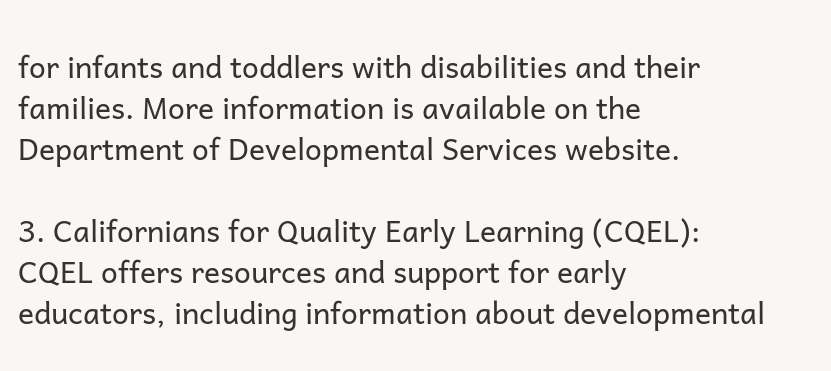for infants and toddlers with disabilities and their families. More information is available on the Department of Developmental Services website.

3. Californians for Quality Early Learning (CQEL): CQEL offers resources and support for early educators, including information about developmental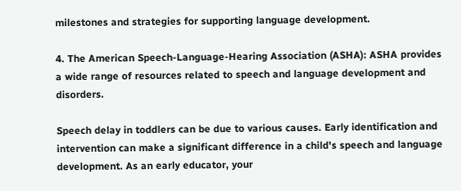milestones and strategies for supporting language development.

4. The American Speech-Language-Hearing Association (ASHA): ASHA provides a wide range of resources related to speech and language development and disorders.

Speech delay in toddlers can be due to various causes. Early identification and intervention can make a significant difference in a child's speech and language development. As an early educator, your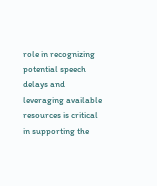role in recognizing potential speech delays and leveraging available resources is critical in supporting the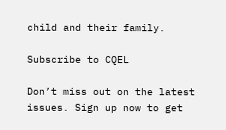child and their family.

Subscribe to CQEL

Don’t miss out on the latest issues. Sign up now to get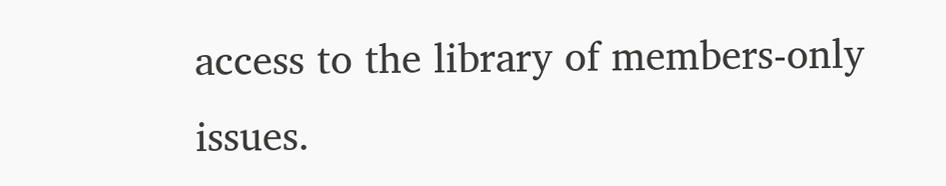access to the library of members-only issues.